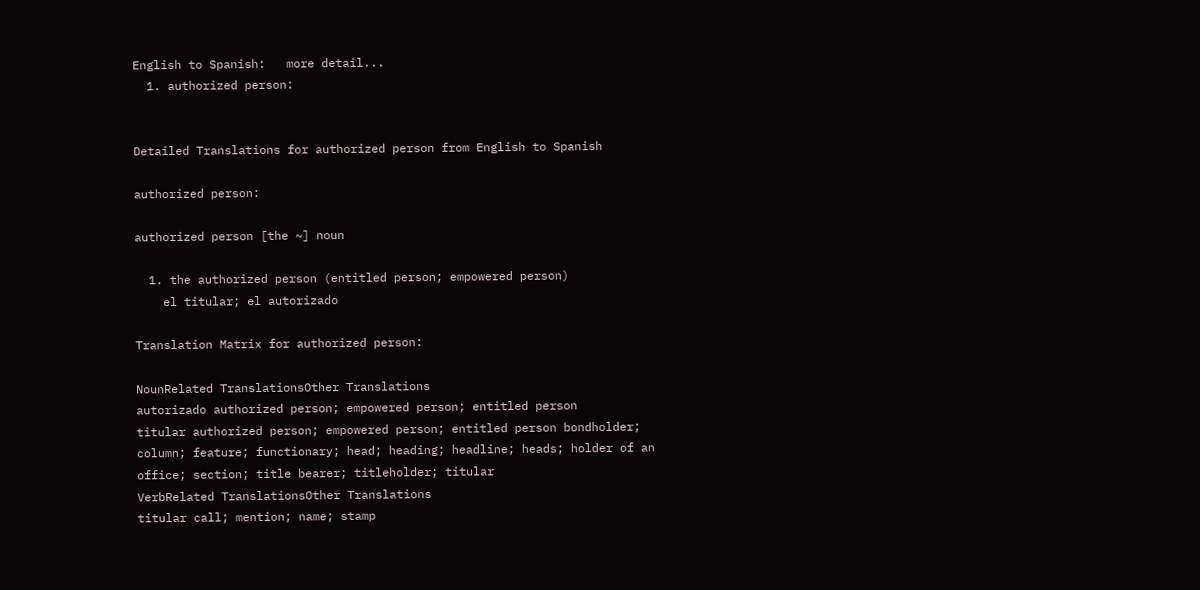English to Spanish:   more detail...
  1. authorized person:


Detailed Translations for authorized person from English to Spanish

authorized person:

authorized person [the ~] noun

  1. the authorized person (entitled person; empowered person)
    el titular; el autorizado

Translation Matrix for authorized person:

NounRelated TranslationsOther Translations
autorizado authorized person; empowered person; entitled person
titular authorized person; empowered person; entitled person bondholder; column; feature; functionary; head; heading; headline; heads; holder of an office; section; title bearer; titleholder; titular
VerbRelated TranslationsOther Translations
titular call; mention; name; stamp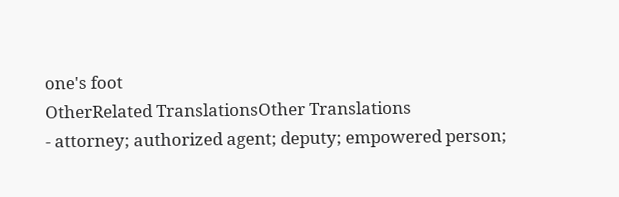one's foot
OtherRelated TranslationsOther Translations
- attorney; authorized agent; deputy; empowered person;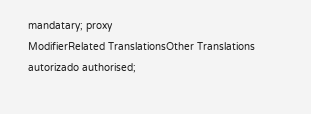mandatary; proxy
ModifierRelated TranslationsOther Translations
autorizado authorised;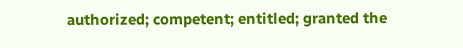authorized; competent; entitled; granted the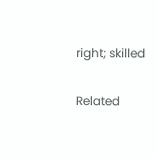right; skilled

Related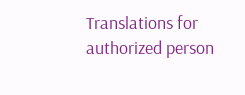Translations for authorized person